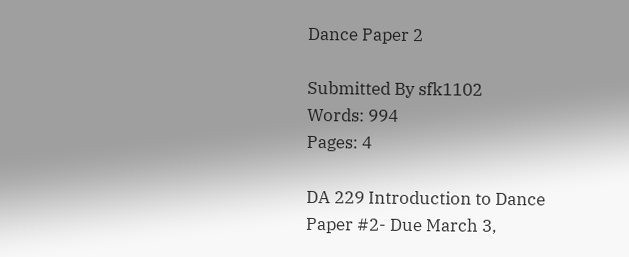Dance Paper 2

Submitted By sfk1102
Words: 994
Pages: 4

DA 229 Introduction to Dance
Paper #2- Due March 3,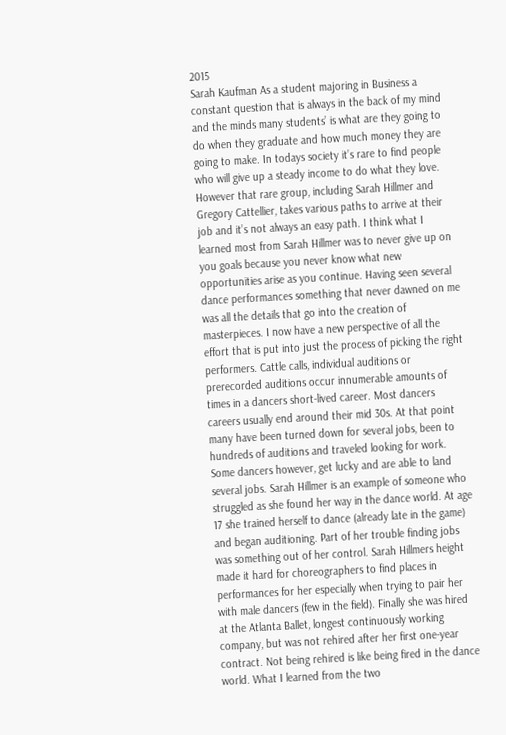2015
Sarah Kaufman As a student majoring in Business a constant question that is always in the back of my mind and the minds many students’ is what are they going to do when they graduate and how much money they are going to make. In todays society it’s rare to find people who will give up a steady income to do what they love. However that rare group, including Sarah Hillmer and Gregory Cattellier, takes various paths to arrive at their job and it’s not always an easy path. I think what I learned most from Sarah Hillmer was to never give up on you goals because you never know what new opportunities arise as you continue. Having seen several dance performances something that never dawned on me was all the details that go into the creation of masterpieces. I now have a new perspective of all the effort that is put into just the process of picking the right performers. Cattle calls, individual auditions or prerecorded auditions occur innumerable amounts of times in a dancers short-lived career. Most dancers careers usually end around their mid 30s. At that point many have been turned down for several jobs, been to hundreds of auditions and traveled looking for work. Some dancers however, get lucky and are able to land several jobs. Sarah Hillmer is an example of someone who struggled as she found her way in the dance world. At age 17 she trained herself to dance (already late in the game) and began auditioning. Part of her trouble finding jobs was something out of her control. Sarah Hillmers height made it hard for choreographers to find places in performances for her especially when trying to pair her with male dancers (few in the field). Finally she was hired at the Atlanta Ballet, longest continuously working company, but was not rehired after her first one-year contract. Not being rehired is like being fired in the dance world. What I learned from the two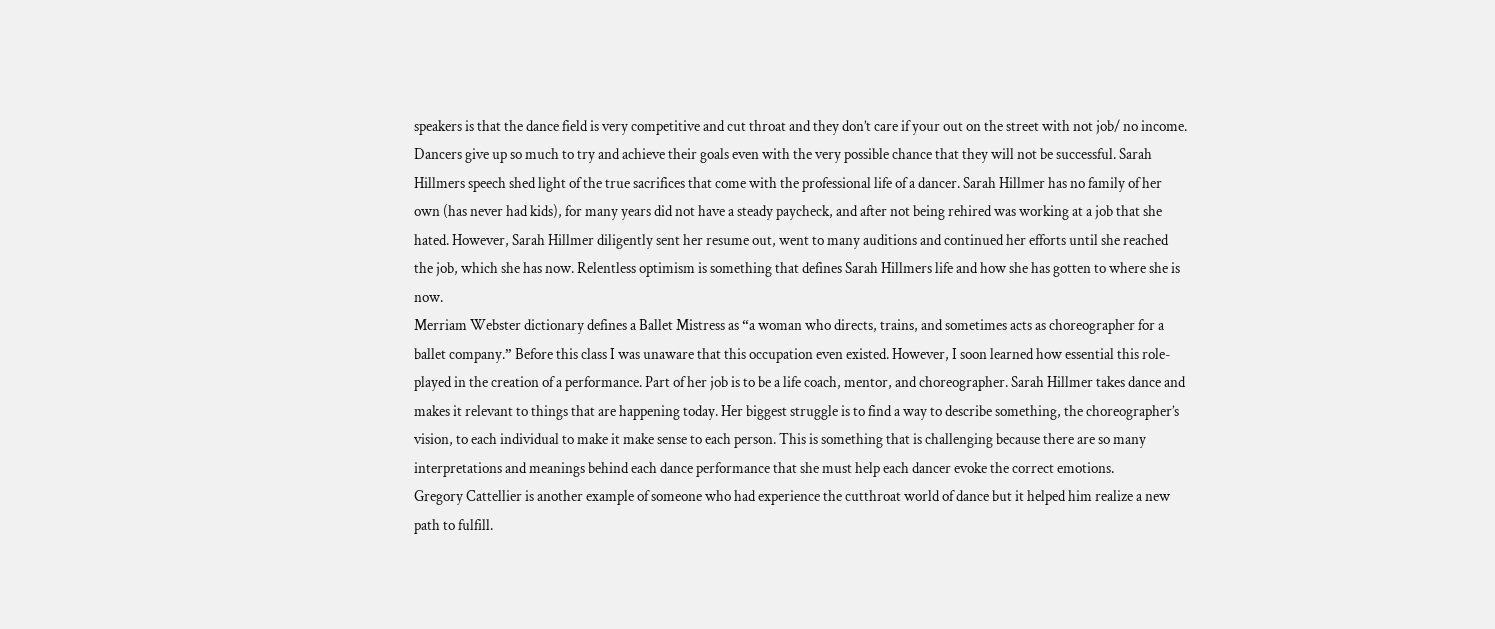speakers is that the dance field is very competitive and cut throat and they don’t care if your out on the street with not job/ no income. Dancers give up so much to try and achieve their goals even with the very possible chance that they will not be successful. Sarah Hillmers speech shed light of the true sacrifices that come with the professional life of a dancer. Sarah Hillmer has no family of her own (has never had kids), for many years did not have a steady paycheck, and after not being rehired was working at a job that she hated. However, Sarah Hillmer diligently sent her resume out, went to many auditions and continued her efforts until she reached the job, which she has now. Relentless optimism is something that defines Sarah Hillmers life and how she has gotten to where she is now.
Merriam Webster dictionary defines a Ballet Mistress as “a woman who directs, trains, and sometimes acts as choreographer for a ballet company.” Before this class I was unaware that this occupation even existed. However, I soon learned how essential this role-played in the creation of a performance. Part of her job is to be a life coach, mentor, and choreographer. Sarah Hillmer takes dance and makes it relevant to things that are happening today. Her biggest struggle is to find a way to describe something, the choreographer’s vision, to each individual to make it make sense to each person. This is something that is challenging because there are so many interpretations and meanings behind each dance performance that she must help each dancer evoke the correct emotions.
Gregory Cattellier is another example of someone who had experience the cutthroat world of dance but it helped him realize a new path to fulfill.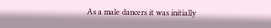As a male dancers it was initially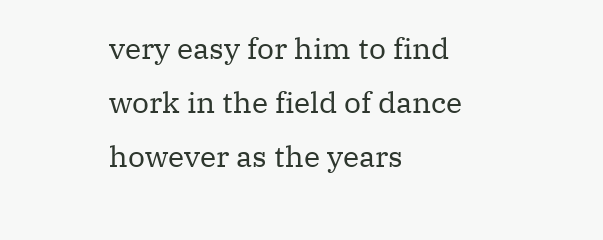very easy for him to find work in the field of dance however as the years